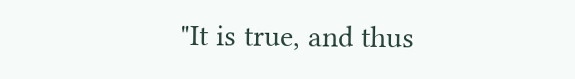"It is true, and thus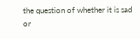the question of whether it is sad or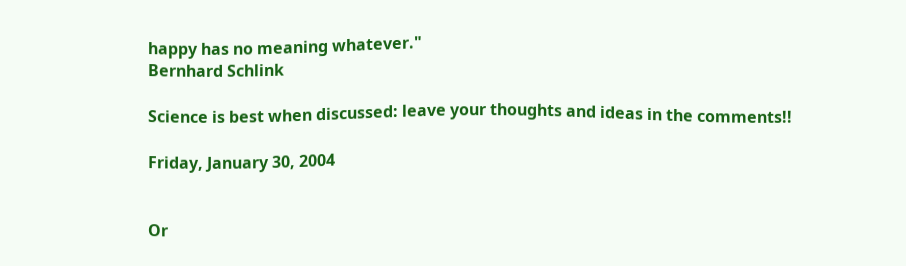happy has no meaning whatever."
Bernhard Schlink

Science is best when discussed: leave your thoughts and ideas in the comments!!

Friday, January 30, 2004


Or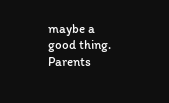maybe a good thing. Parents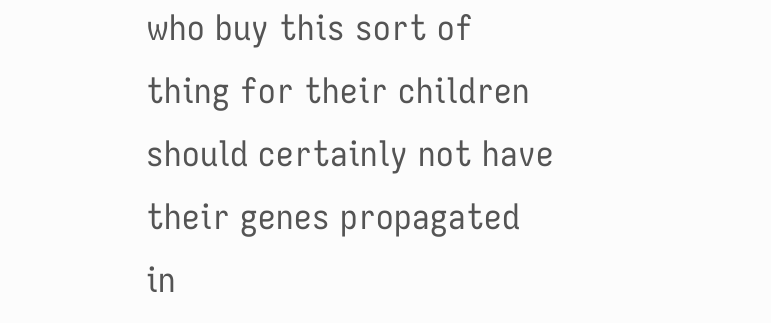who buy this sort of thing for their children should certainly not have their genes propagated in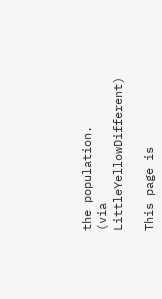the population.
(via LittleYellowDifferent)

This page is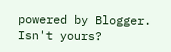powered by Blogger. Isn't yours?